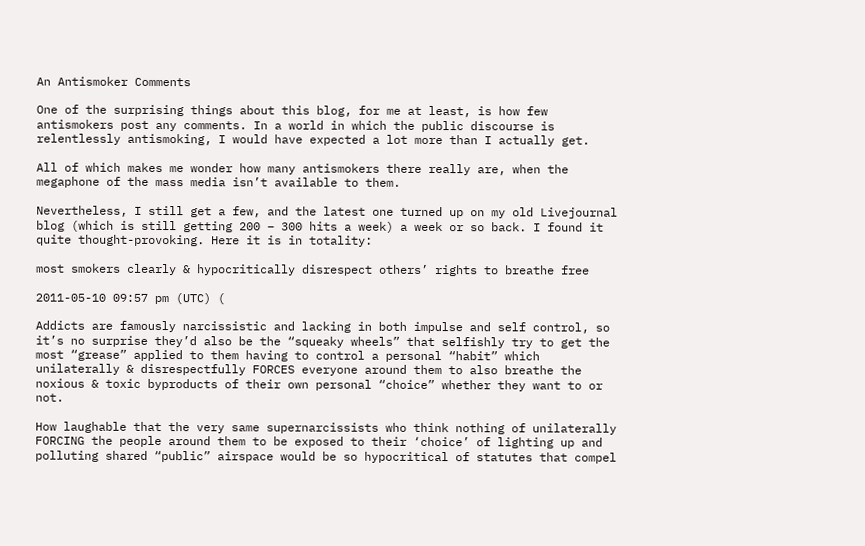An Antismoker Comments

One of the surprising things about this blog, for me at least, is how few antismokers post any comments. In a world in which the public discourse is relentlessly antismoking, I would have expected a lot more than I actually get.

All of which makes me wonder how many antismokers there really are, when the megaphone of the mass media isn’t available to them.

Nevertheless, I still get a few, and the latest one turned up on my old Livejournal blog (which is still getting 200 – 300 hits a week) a week or so back. I found it quite thought-provoking. Here it is in totality:

most smokers clearly & hypocritically disrespect others’ rights to breathe free

2011-05-10 09:57 pm (UTC) (

Addicts are famously narcissistic and lacking in both impulse and self control, so it’s no surprise they’d also be the “squeaky wheels” that selfishly try to get the most “grease” applied to them having to control a personal “habit” which unilaterally & disrespectfully FORCES everyone around them to also breathe the noxious & toxic byproducts of their own personal “choice” whether they want to or not.

How laughable that the very same supernarcissists who think nothing of unilaterally FORCING the people around them to be exposed to their ‘choice’ of lighting up and polluting shared “public” airspace would be so hypocritical of statutes that compel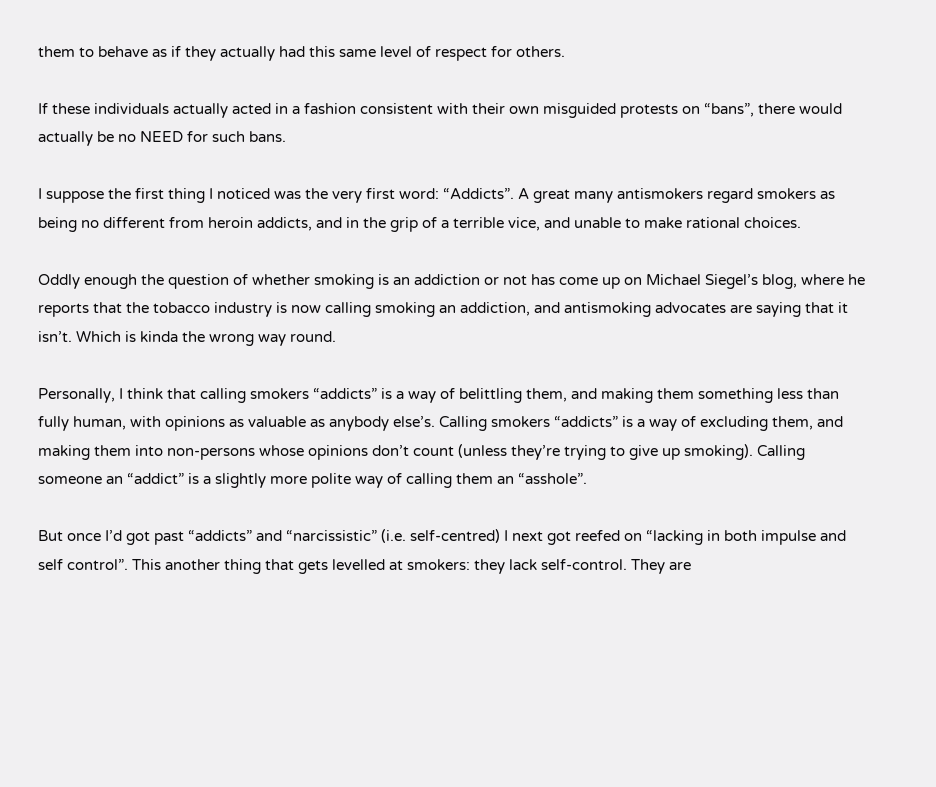them to behave as if they actually had this same level of respect for others.

If these individuals actually acted in a fashion consistent with their own misguided protests on “bans”, there would actually be no NEED for such bans.

I suppose the first thing I noticed was the very first word: “Addicts”. A great many antismokers regard smokers as being no different from heroin addicts, and in the grip of a terrible vice, and unable to make rational choices.

Oddly enough the question of whether smoking is an addiction or not has come up on Michael Siegel’s blog, where he reports that the tobacco industry is now calling smoking an addiction, and antismoking advocates are saying that it isn’t. Which is kinda the wrong way round.

Personally, I think that calling smokers “addicts” is a way of belittling them, and making them something less than fully human, with opinions as valuable as anybody else’s. Calling smokers “addicts” is a way of excluding them, and making them into non-persons whose opinions don’t count (unless they’re trying to give up smoking). Calling someone an “addict” is a slightly more polite way of calling them an “asshole”.

But once I’d got past “addicts” and “narcissistic” (i.e. self-centred) I next got reefed on “lacking in both impulse and self control”. This another thing that gets levelled at smokers: they lack self-control. They are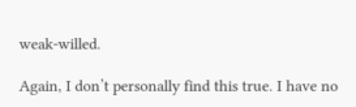weak-willed.

Again, I don’t personally find this true. I have no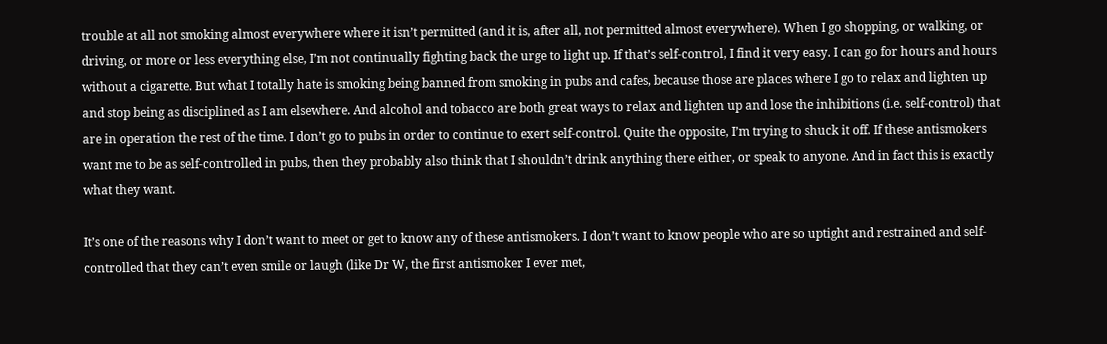trouble at all not smoking almost everywhere where it isn’t permitted (and it is, after all, not permitted almost everywhere). When I go shopping, or walking, or driving, or more or less everything else, I’m not continually fighting back the urge to light up. If that’s self-control, I find it very easy. I can go for hours and hours without a cigarette. But what I totally hate is smoking being banned from smoking in pubs and cafes, because those are places where I go to relax and lighten up and stop being as disciplined as I am elsewhere. And alcohol and tobacco are both great ways to relax and lighten up and lose the inhibitions (i.e. self-control) that are in operation the rest of the time. I don’t go to pubs in order to continue to exert self-control. Quite the opposite, I’m trying to shuck it off. If these antismokers want me to be as self-controlled in pubs, then they probably also think that I shouldn’t drink anything there either, or speak to anyone. And in fact this is exactly what they want.

It’s one of the reasons why I don’t want to meet or get to know any of these antismokers. I don’t want to know people who are so uptight and restrained and self-controlled that they can’t even smile or laugh (like Dr W, the first antismoker I ever met,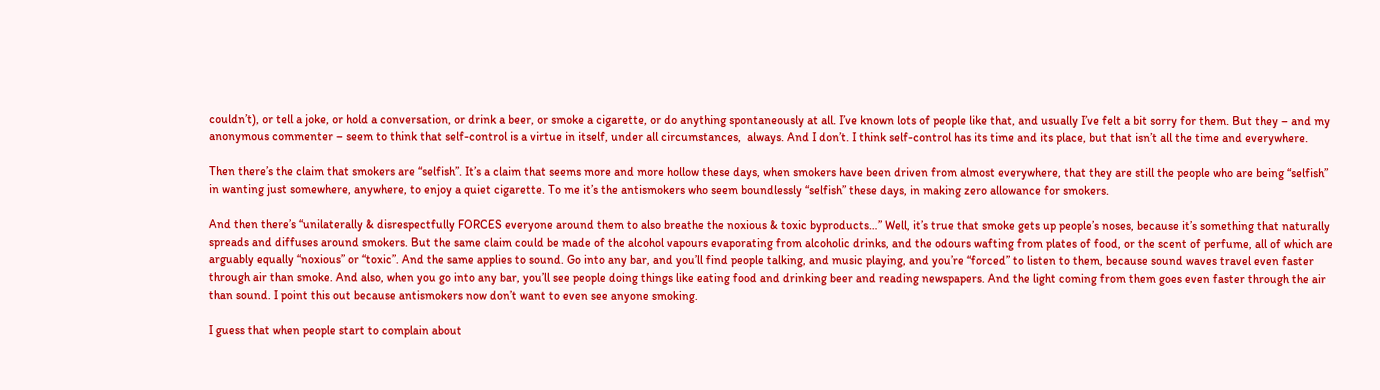couldn’t), or tell a joke, or hold a conversation, or drink a beer, or smoke a cigarette, or do anything spontaneously at all. I’ve known lots of people like that, and usually I’ve felt a bit sorry for them. But they – and my anonymous commenter – seem to think that self-control is a virtue in itself, under all circumstances,  always. And I don’t. I think self-control has its time and its place, but that isn’t all the time and everywhere.

Then there’s the claim that smokers are “selfish”. It’s a claim that seems more and more hollow these days, when smokers have been driven from almost everywhere, that they are still the people who are being “selfish” in wanting just somewhere, anywhere, to enjoy a quiet cigarette. To me it’s the antismokers who seem boundlessly “selfish” these days, in making zero allowance for smokers.

And then there’s “unilaterally & disrespectfully FORCES everyone around them to also breathe the noxious & toxic byproducts…” Well, it’s true that smoke gets up people’s noses, because it’s something that naturally spreads and diffuses around smokers. But the same claim could be made of the alcohol vapours evaporating from alcoholic drinks, and the odours wafting from plates of food, or the scent of perfume, all of which are arguably equally “noxious” or “toxic”. And the same applies to sound. Go into any bar, and you’ll find people talking, and music playing, and you’re “forced” to listen to them, because sound waves travel even faster through air than smoke. And also, when you go into any bar, you’ll see people doing things like eating food and drinking beer and reading newspapers. And the light coming from them goes even faster through the air than sound. I point this out because antismokers now don’t want to even see anyone smoking.

I guess that when people start to complain about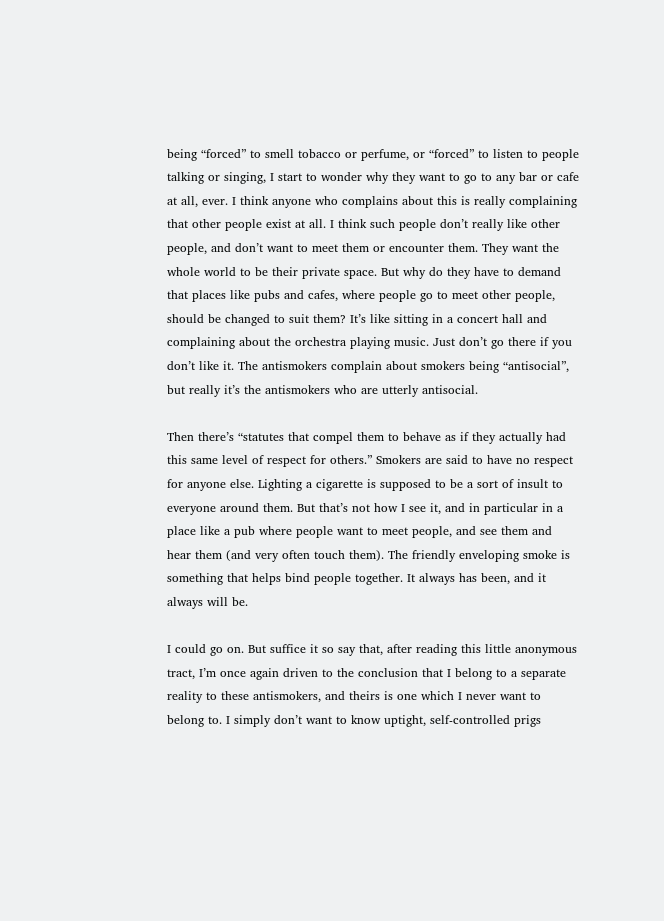being “forced” to smell tobacco or perfume, or “forced” to listen to people talking or singing, I start to wonder why they want to go to any bar or cafe at all, ever. I think anyone who complains about this is really complaining that other people exist at all. I think such people don’t really like other people, and don’t want to meet them or encounter them. They want the whole world to be their private space. But why do they have to demand that places like pubs and cafes, where people go to meet other people, should be changed to suit them? It’s like sitting in a concert hall and complaining about the orchestra playing music. Just don’t go there if you don’t like it. The antismokers complain about smokers being “antisocial”, but really it’s the antismokers who are utterly antisocial.

Then there’s “statutes that compel them to behave as if they actually had this same level of respect for others.” Smokers are said to have no respect for anyone else. Lighting a cigarette is supposed to be a sort of insult to everyone around them. But that’s not how I see it, and in particular in a place like a pub where people want to meet people, and see them and hear them (and very often touch them). The friendly enveloping smoke is something that helps bind people together. It always has been, and it always will be.

I could go on. But suffice it so say that, after reading this little anonymous tract, I’m once again driven to the conclusion that I belong to a separate reality to these antismokers, and theirs is one which I never want to belong to. I simply don’t want to know uptight, self-controlled prigs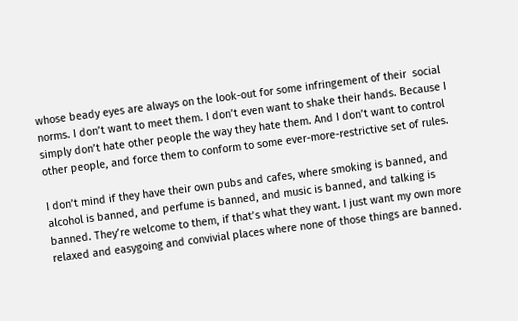whose beady eyes are always on the look-out for some infringement of their  social norms. I don’t want to meet them. I don’t even want to shake their hands. Because I simply don’t hate other people the way they hate them. And I don’t want to control other people, and force them to conform to some ever-more-restrictive set of rules.

I don’t mind if they have their own pubs and cafes, where smoking is banned, and alcohol is banned, and perfume is banned, and music is banned, and talking is banned. They’re welcome to them, if that’s what they want. I just want my own more relaxed and easygoing and convivial places where none of those things are banned.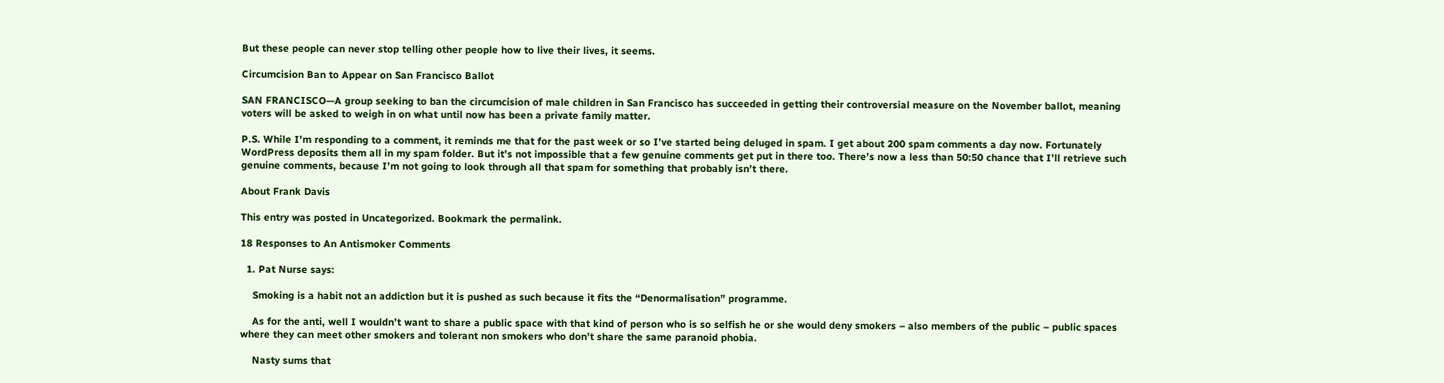But these people can never stop telling other people how to live their lives, it seems.

Circumcision Ban to Appear on San Francisco Ballot

SAN FRANCISCO—A group seeking to ban the circumcision of male children in San Francisco has succeeded in getting their controversial measure on the November ballot, meaning voters will be asked to weigh in on what until now has been a private family matter.

P.S. While I’m responding to a comment, it reminds me that for the past week or so I’ve started being deluged in spam. I get about 200 spam comments a day now. Fortunately WordPress deposits them all in my spam folder. But it’s not impossible that a few genuine comments get put in there too. There’s now a less than 50:50 chance that I’ll retrieve such genuine comments, because I’m not going to look through all that spam for something that probably isn’t there.

About Frank Davis

This entry was posted in Uncategorized. Bookmark the permalink.

18 Responses to An Antismoker Comments

  1. Pat Nurse says:

    Smoking is a habit not an addiction but it is pushed as such because it fits the “Denormalisation” programme.

    As for the anti, well I wouldn’t want to share a public space with that kind of person who is so selfish he or she would deny smokers – also members of the public – public spaces where they can meet other smokers and tolerant non smokers who don’t share the same paranoid phobia.

    Nasty sums that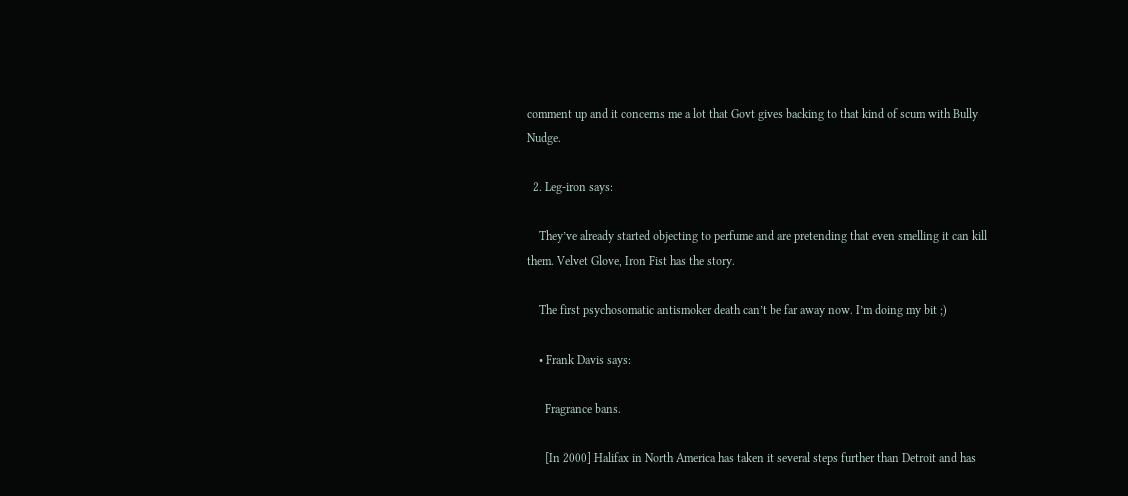comment up and it concerns me a lot that Govt gives backing to that kind of scum with Bully Nudge.

  2. Leg-iron says:

    They’ve already started objecting to perfume and are pretending that even smelling it can kill them. Velvet Glove, Iron Fist has the story.

    The first psychosomatic antismoker death can’t be far away now. I’m doing my bit ;)

    • Frank Davis says:

      Fragrance bans.

      [In 2000] Halifax in North America has taken it several steps further than Detroit and has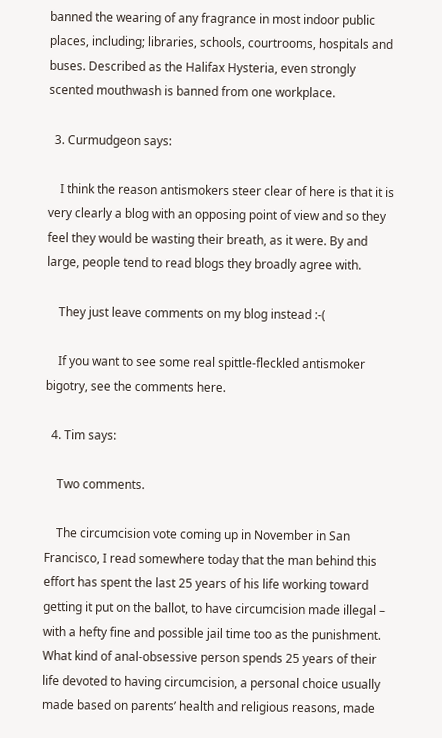banned the wearing of any fragrance in most indoor public places, including; libraries, schools, courtrooms, hospitals and buses. Described as the Halifax Hysteria, even strongly scented mouthwash is banned from one workplace.

  3. Curmudgeon says:

    I think the reason antismokers steer clear of here is that it is very clearly a blog with an opposing point of view and so they feel they would be wasting their breath, as it were. By and large, people tend to read blogs they broadly agree with.

    They just leave comments on my blog instead :-(

    If you want to see some real spittle-fleckled antismoker bigotry, see the comments here.

  4. Tim says:

    Two comments.

    The circumcision vote coming up in November in San Francisco, I read somewhere today that the man behind this effort has spent the last 25 years of his life working toward getting it put on the ballot, to have circumcision made illegal – with a hefty fine and possible jail time too as the punishment. What kind of anal-obsessive person spends 25 years of their life devoted to having circumcision, a personal choice usually made based on parents’ health and religious reasons, made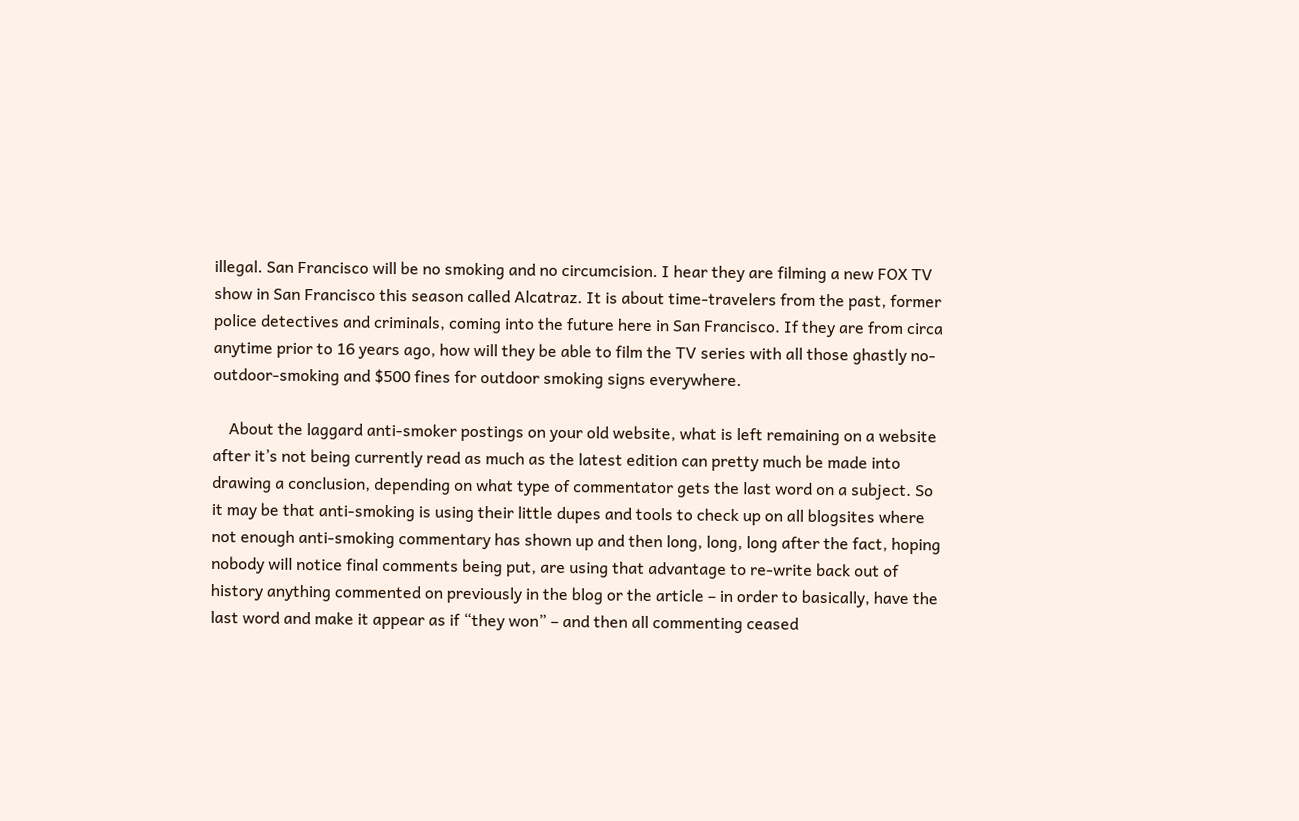illegal. San Francisco will be no smoking and no circumcision. I hear they are filming a new FOX TV show in San Francisco this season called Alcatraz. It is about time-travelers from the past, former police detectives and criminals, coming into the future here in San Francisco. If they are from circa anytime prior to 16 years ago, how will they be able to film the TV series with all those ghastly no-outdoor-smoking and $500 fines for outdoor smoking signs everywhere.

    About the laggard anti-smoker postings on your old website, what is left remaining on a website after it’s not being currently read as much as the latest edition can pretty much be made into drawing a conclusion, depending on what type of commentator gets the last word on a subject. So it may be that anti-smoking is using their little dupes and tools to check up on all blogsites where not enough anti-smoking commentary has shown up and then long, long, long after the fact, hoping nobody will notice final comments being put, are using that advantage to re-write back out of history anything commented on previously in the blog or the article – in order to basically, have the last word and make it appear as if “they won” – and then all commenting ceased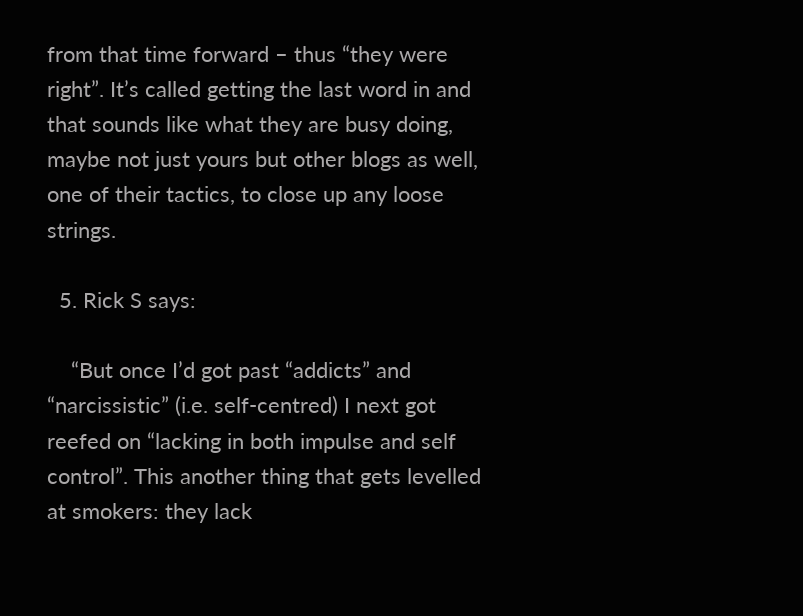from that time forward – thus “they were right”. It’s called getting the last word in and that sounds like what they are busy doing, maybe not just yours but other blogs as well, one of their tactics, to close up any loose strings.

  5. Rick S says:

    “But once I’d got past “addicts” and “narcissistic” (i.e. self-centred) I next got reefed on “lacking in both impulse and self control”. This another thing that gets levelled at smokers: they lack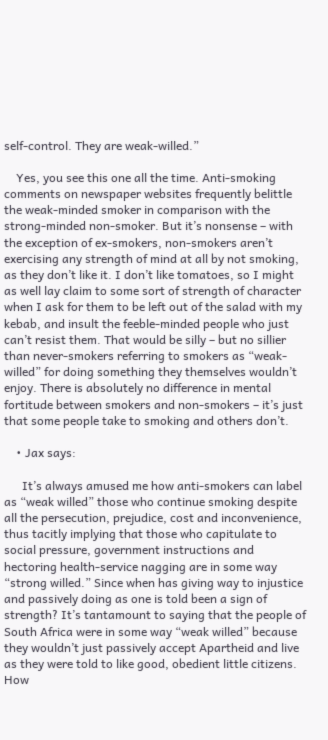self-control. They are weak-willed.”

    Yes, you see this one all the time. Anti-smoking comments on newspaper websites frequently belittle the weak-minded smoker in comparison with the strong-minded non-smoker. But it’s nonsense – with the exception of ex-smokers, non-smokers aren’t exercising any strength of mind at all by not smoking, as they don’t like it. I don’t like tomatoes, so I might as well lay claim to some sort of strength of character when I ask for them to be left out of the salad with my kebab, and insult the feeble-minded people who just can’t resist them. That would be silly – but no sillier than never-smokers referring to smokers as “weak-willed” for doing something they themselves wouldn’t enjoy. There is absolutely no difference in mental fortitude between smokers and non-smokers – it’s just that some people take to smoking and others don’t.

    • Jax says:

      It’s always amused me how anti-smokers can label as “weak willed” those who continue smoking despite all the persecution, prejudice, cost and inconvenience, thus tacitly implying that those who capitulate to social pressure, government instructions and hectoring health-service nagging are in some way “strong willed.” Since when has giving way to injustice and passively doing as one is told been a sign of strength? It’s tantamount to saying that the people of South Africa were in some way “weak willed” because they wouldn’t just passively accept Apartheid and live as they were told to like good, obedient little citizens. How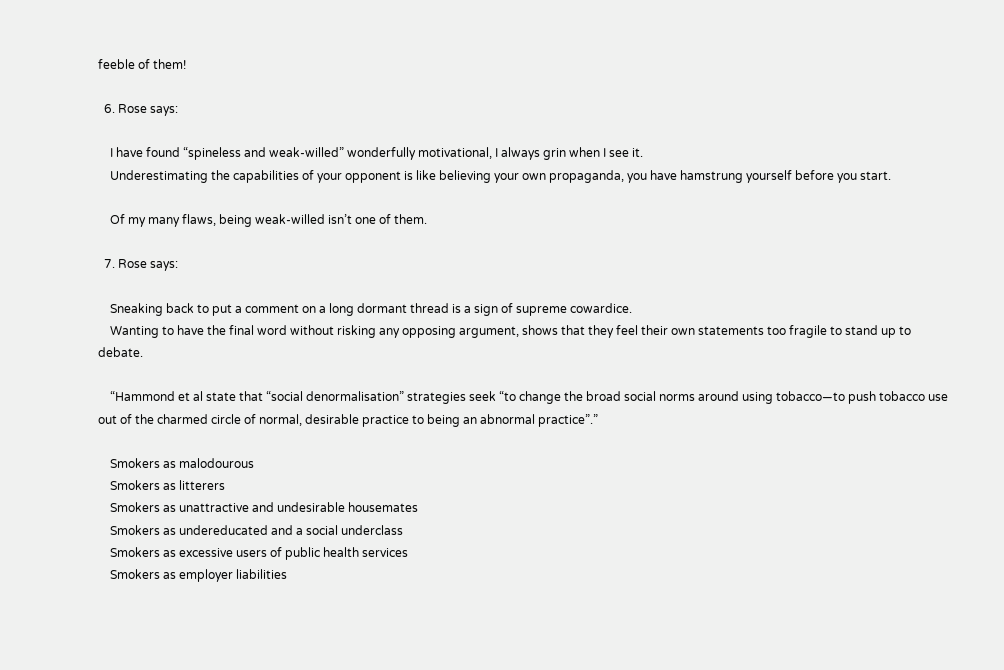feeble of them!

  6. Rose says:

    I have found “spineless and weak-willed” wonderfully motivational, I always grin when I see it.
    Underestimating the capabilities of your opponent is like believing your own propaganda, you have hamstrung yourself before you start.

    Of my many flaws, being weak-willed isn’t one of them.

  7. Rose says:

    Sneaking back to put a comment on a long dormant thread is a sign of supreme cowardice.
    Wanting to have the final word without risking any opposing argument, shows that they feel their own statements too fragile to stand up to debate.

    “Hammond et al state that “social denormalisation” strategies seek “to change the broad social norms around using tobacco—to push tobacco use out of the charmed circle of normal, desirable practice to being an abnormal practice”.”

    Smokers as malodourous
    Smokers as litterers
    Smokers as unattractive and undesirable housemates
    Smokers as undereducated and a social underclass
    Smokers as excessive users of public health services
    Smokers as employer liabilities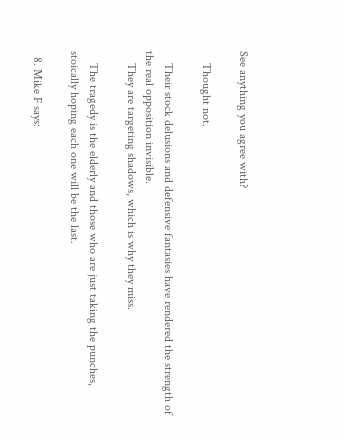See anything you agree with?

    Thought not.

    Their stock delusions and defensive fantasies have rendered the strength of the real opposition invisible.
    They are targeting shadows, which is why they miss.

    The tragedy is the elderly and those who are just taking the punches, stoically hoping each one will be the last.

  8. Mike F says: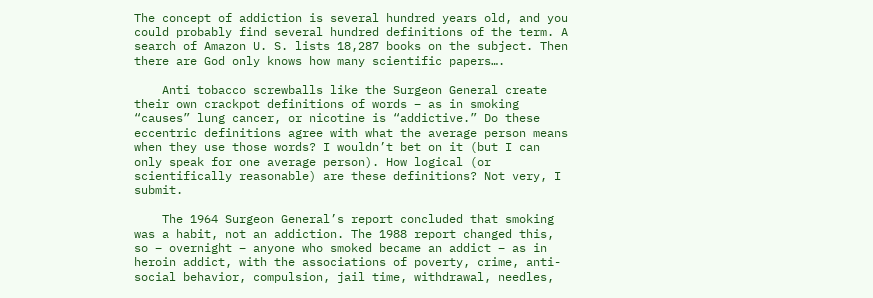The concept of addiction is several hundred years old, and you could probably find several hundred definitions of the term. A search of Amazon U. S. lists 18,287 books on the subject. Then there are God only knows how many scientific papers….

    Anti tobacco screwballs like the Surgeon General create their own crackpot definitions of words – as in smoking “causes” lung cancer, or nicotine is “addictive.” Do these eccentric definitions agree with what the average person means when they use those words? I wouldn’t bet on it (but I can only speak for one average person). How logical (or scientifically reasonable) are these definitions? Not very, I submit.

    The 1964 Surgeon General’s report concluded that smoking was a habit, not an addiction. The 1988 report changed this, so – overnight – anyone who smoked became an addict – as in heroin addict, with the associations of poverty, crime, anti-social behavior, compulsion, jail time, withdrawal, needles,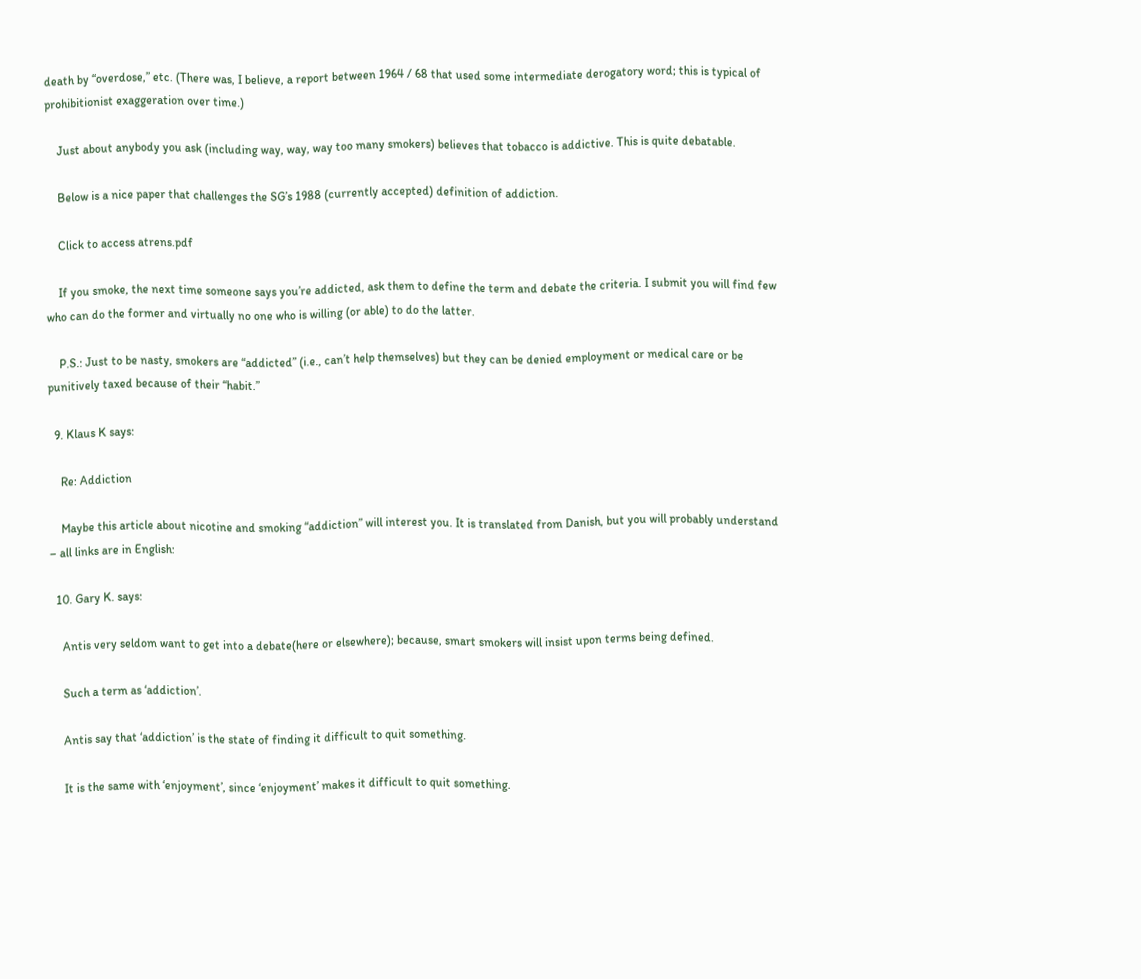death by “overdose,” etc. (There was, I believe, a report between 1964 / 68 that used some intermediate derogatory word; this is typical of prohibitionist exaggeration over time.)

    Just about anybody you ask (including way, way, way too many smokers) believes that tobacco is addictive. This is quite debatable.

    Below is a nice paper that challenges the SG’s 1988 (currently accepted) definition of addiction.

    Click to access atrens.pdf

    If you smoke, the next time someone says you’re addicted, ask them to define the term and debate the criteria. I submit you will find few who can do the former and virtually no one who is willing (or able) to do the latter.

    P.S.: Just to be nasty, smokers are “addicted” (i.e., can’t help themselves) but they can be denied employment or medical care or be punitively taxed because of their “habit.”

  9. Klaus K says:

    Re: Addiction

    Maybe this article about nicotine and smoking “addiction” will interest you. It is translated from Danish, but you will probably understand – all links are in English:

  10. Gary K. says:

    Antis very seldom want to get into a debate(here or elsewhere); because, smart smokers will insist upon terms being defined.

    Such a term as ‘addiction’.

    Antis say that ‘addiction’ is the state of finding it difficult to quit something.

    It is the same with ‘enjoyment’, since ‘enjoyment’ makes it difficult to quit something.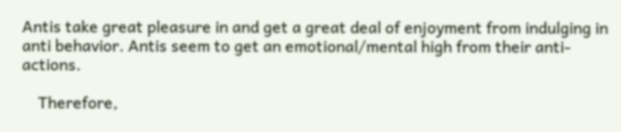Antis take great pleasure in and get a great deal of enjoyment from indulging in anti behavior. Antis seem to get an emotional/mental high from their anti-actions.

    Therefore,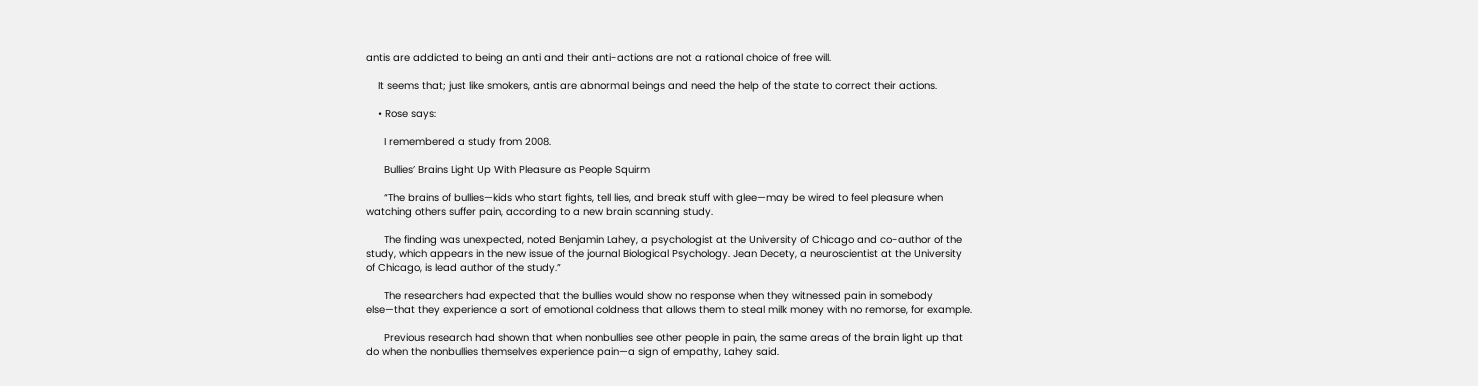antis are addicted to being an anti and their anti-actions are not a rational choice of free will.

    It seems that; just like smokers, antis are abnormal beings and need the help of the state to correct their actions.

    • Rose says:

      I remembered a study from 2008.

      Bullies’ Brains Light Up With Pleasure as People Squirm

      “The brains of bullies—kids who start fights, tell lies, and break stuff with glee—may be wired to feel pleasure when watching others suffer pain, according to a new brain scanning study.

      The finding was unexpected, noted Benjamin Lahey, a psychologist at the University of Chicago and co-author of the study, which appears in the new issue of the journal Biological Psychology. Jean Decety, a neuroscientist at the University of Chicago, is lead author of the study.”

      The researchers had expected that the bullies would show no response when they witnessed pain in somebody else—that they experience a sort of emotional coldness that allows them to steal milk money with no remorse, for example.

      Previous research had shown that when nonbullies see other people in pain, the same areas of the brain light up that do when the nonbullies themselves experience pain—a sign of empathy, Lahey said.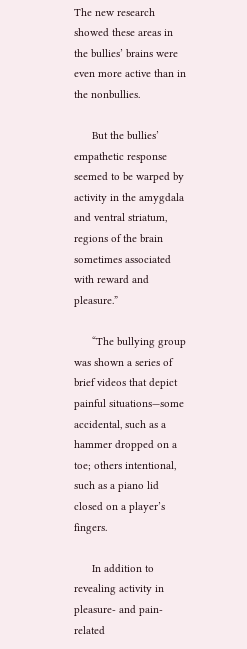The new research showed these areas in the bullies’ brains were even more active than in the nonbullies.

      But the bullies’ empathetic response seemed to be warped by activity in the amygdala and ventral striatum, regions of the brain sometimes associated with reward and pleasure.”

      “The bullying group was shown a series of brief videos that depict painful situations—some accidental, such as a hammer dropped on a toe; others intentional, such as a piano lid closed on a player’s fingers.

      In addition to revealing activity in pleasure- and pain-related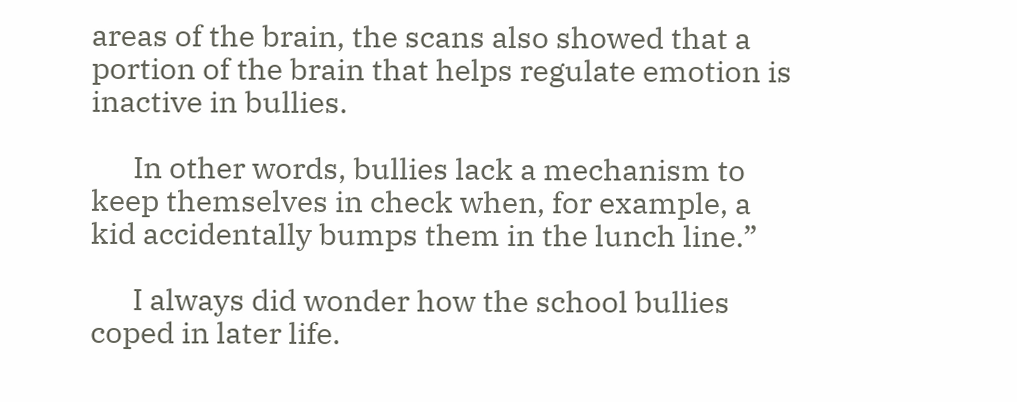areas of the brain, the scans also showed that a portion of the brain that helps regulate emotion is inactive in bullies.

      In other words, bullies lack a mechanism to keep themselves in check when, for example, a kid accidentally bumps them in the lunch line.”

      I always did wonder how the school bullies coped in later life.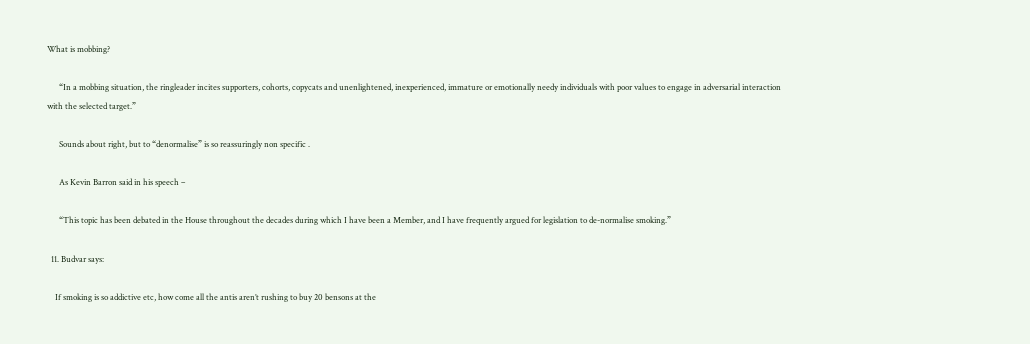What is mobbing?

      “In a mobbing situation, the ringleader incites supporters, cohorts, copycats and unenlightened, inexperienced, immature or emotionally needy individuals with poor values to engage in adversarial interaction with the selected target.”

      Sounds about right, but to “denormalise” is so reassuringly non specific .

      As Kevin Barron said in his speech –

      “This topic has been debated in the House throughout the decades during which I have been a Member, and I have frequently argued for legislation to de-normalise smoking.”

  11. Budvar says:

    If smoking is so addictive etc, how come all the antis aren’t rushing to buy 20 bensons at the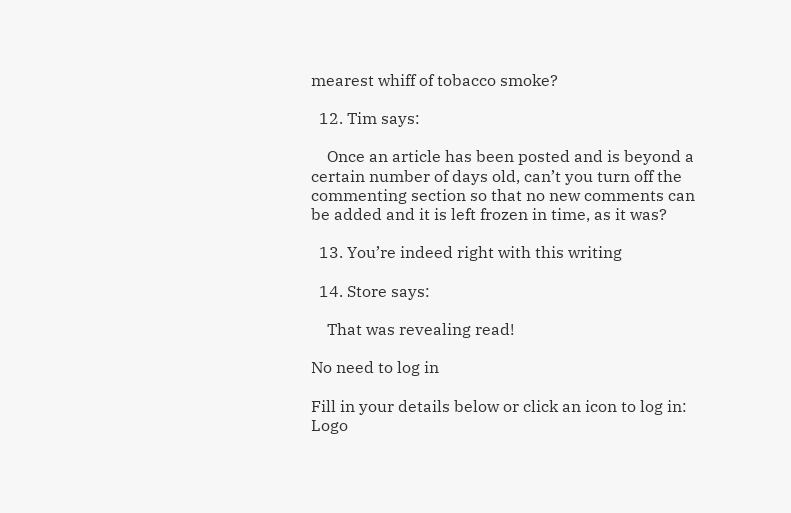mearest whiff of tobacco smoke?

  12. Tim says:

    Once an article has been posted and is beyond a certain number of days old, can’t you turn off the commenting section so that no new comments can be added and it is left frozen in time, as it was?

  13. You’re indeed right with this writing

  14. Store says:

    That was revealing read!

No need to log in

Fill in your details below or click an icon to log in: Logo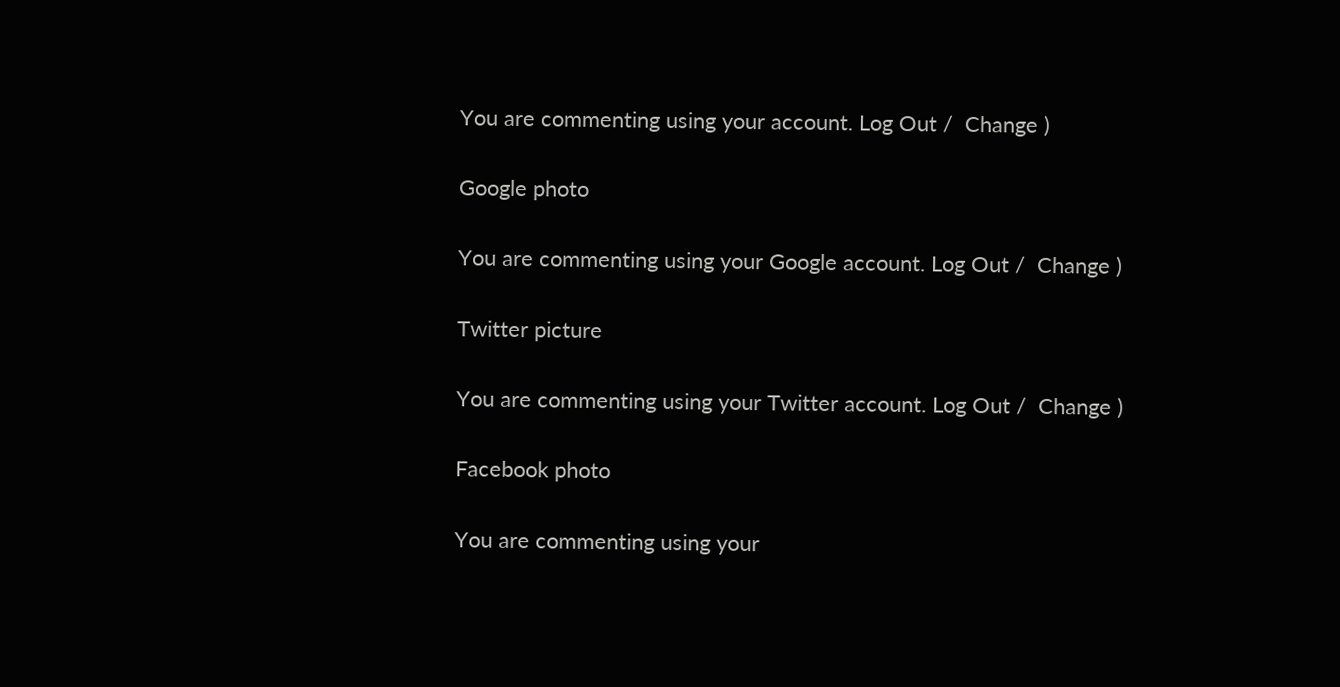You are commenting using your account. Log Out /  Change )

Google photo

You are commenting using your Google account. Log Out /  Change )

Twitter picture

You are commenting using your Twitter account. Log Out /  Change )

Facebook photo

You are commenting using your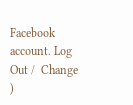Facebook account. Log Out /  Change )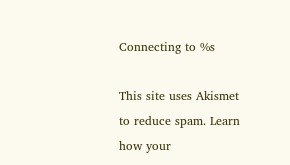Connecting to %s

This site uses Akismet to reduce spam. Learn how your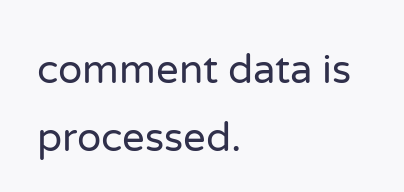comment data is processed.